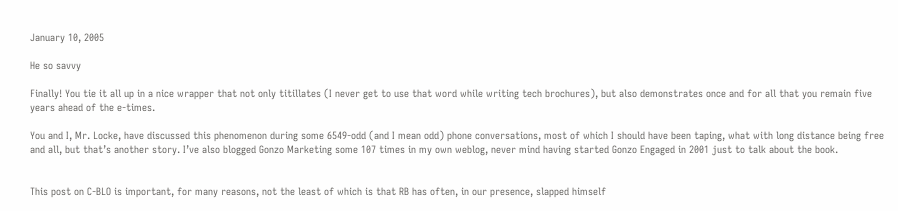January 10, 2005

He so savvy

Finally! You tie it all up in a nice wrapper that not only titillates (I never get to use that word while writing tech brochures), but also demonstrates once and for all that you remain five years ahead of the e-times.

You and I, Mr. Locke, have discussed this phenomenon during some 6549-odd (and I mean odd) phone conversations, most of which I should have been taping, what with long distance being free and all, but that’s another story. I’ve also blogged Gonzo Marketing some 107 times in my own weblog, never mind having started Gonzo Engaged in 2001 just to talk about the book.


This post on C-BLO is important, for many reasons, not the least of which is that RB has often, in our presence, slapped himself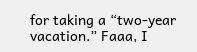for taking a “two-year vacation.” Faaa, I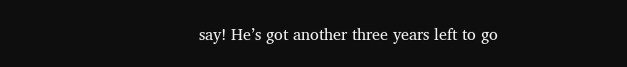say! He’s got another three years left to go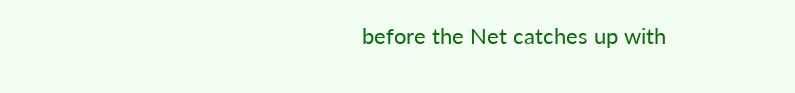before the Net catches up with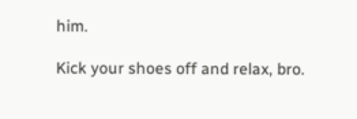him.

Kick your shoes off and relax, bro.